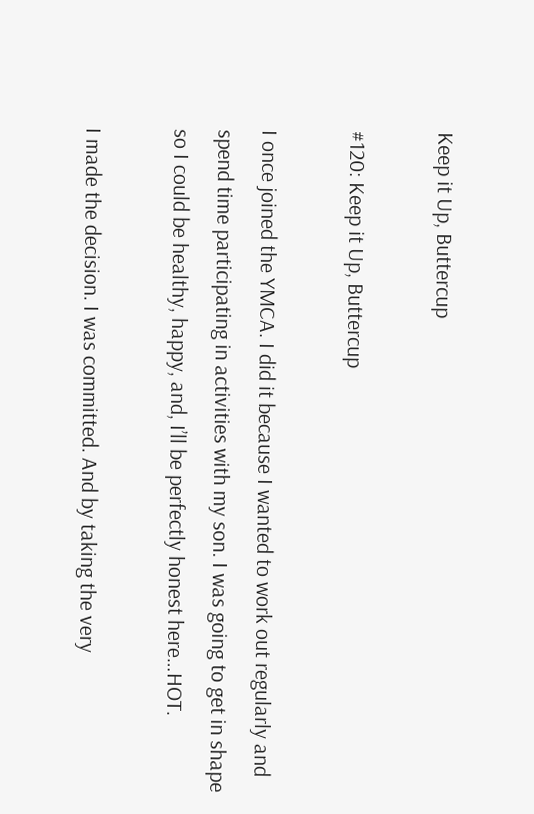Keep it Up, Buttercup

#120: Keep it Up, Buttercup

I once joined the YMCA. I did it because I wanted to work out regularly and spend time participating in activities with my son. I was going to get in shape so I could be healthy, happy, and, I’ll be perfectly honest here…HOT.

I made the decision. I was committed. And by taking the very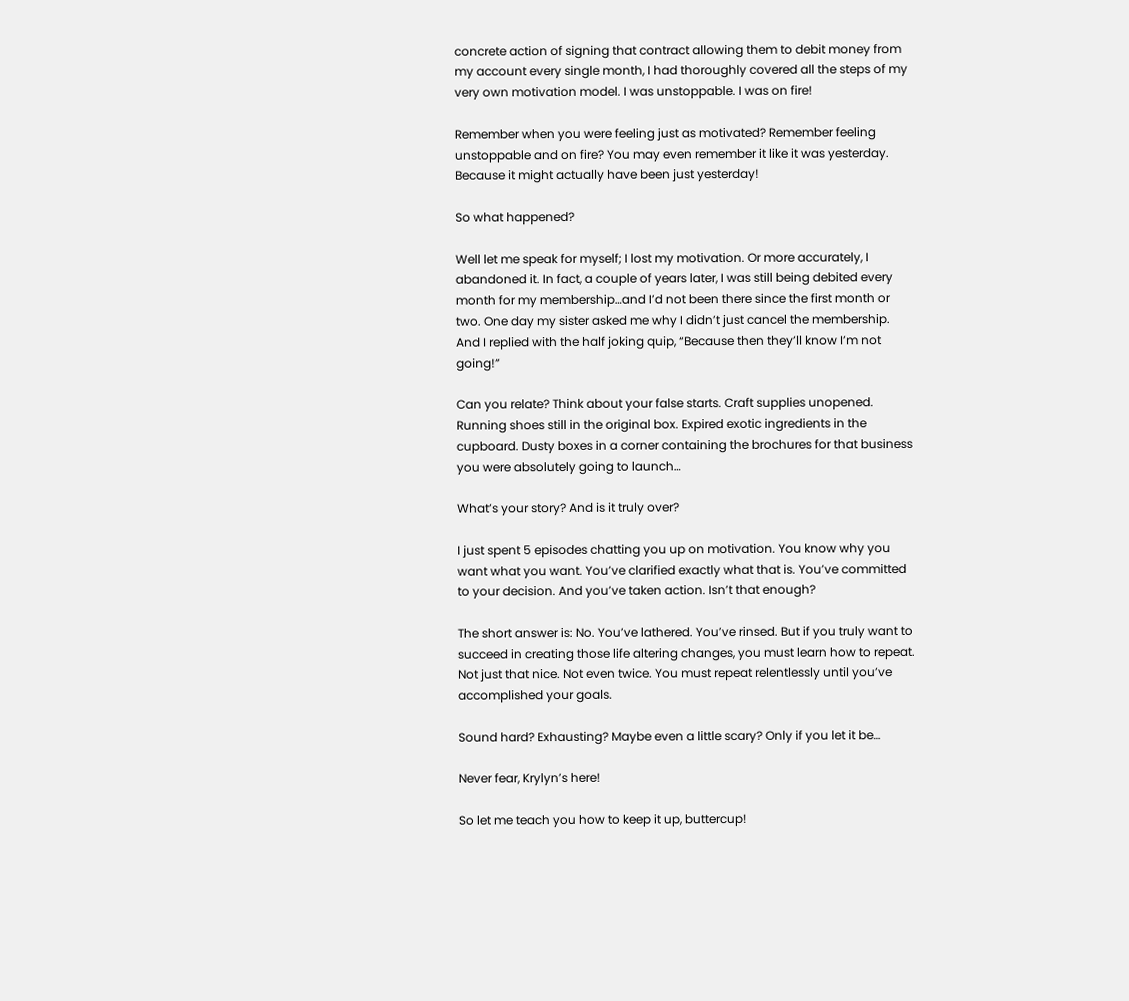concrete action of signing that contract allowing them to debit money from my account every single month, I had thoroughly covered all the steps of my very own motivation model. I was unstoppable. I was on fire!

Remember when you were feeling just as motivated? Remember feeling unstoppable and on fire? You may even remember it like it was yesterday. Because it might actually have been just yesterday!

So what happened?

Well let me speak for myself; I lost my motivation. Or more accurately, I abandoned it. In fact, a couple of years later, I was still being debited every month for my membership…and I’d not been there since the first month or two. One day my sister asked me why I didn’t just cancel the membership. And I replied with the half joking quip, “Because then they’ll know I’m not going!”

Can you relate? Think about your false starts. Craft supplies unopened. Running shoes still in the original box. Expired exotic ingredients in the cupboard. Dusty boxes in a corner containing the brochures for that business you were absolutely going to launch…

What’s your story? And is it truly over?

I just spent 5 episodes chatting you up on motivation. You know why you want what you want. You’ve clarified exactly what that is. You’ve committed to your decision. And you’ve taken action. Isn’t that enough?

The short answer is: No. You’ve lathered. You’ve rinsed. But if you truly want to succeed in creating those life altering changes, you must learn how to repeat. Not just that nice. Not even twice. You must repeat relentlessly until you’ve accomplished your goals.

Sound hard? Exhausting? Maybe even a little scary? Only if you let it be…

Never fear, Krylyn’s here!

So let me teach you how to keep it up, buttercup!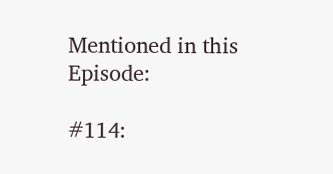Mentioned in this Episode:

#114: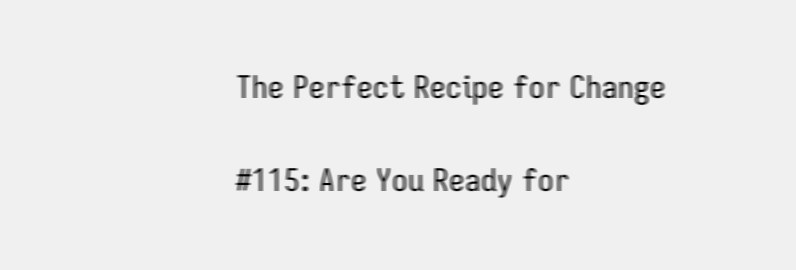The Perfect Recipe for Change

#115: Are You Ready for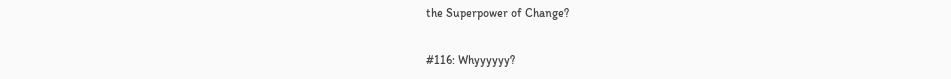the Superpower of Change?

#116: Whyyyyyy?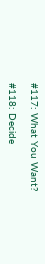#117: What You Want?

#118: Decide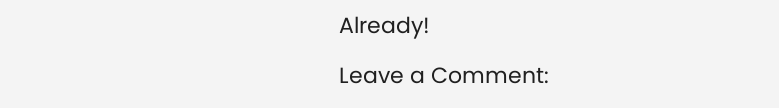Already!

Leave a Comment: